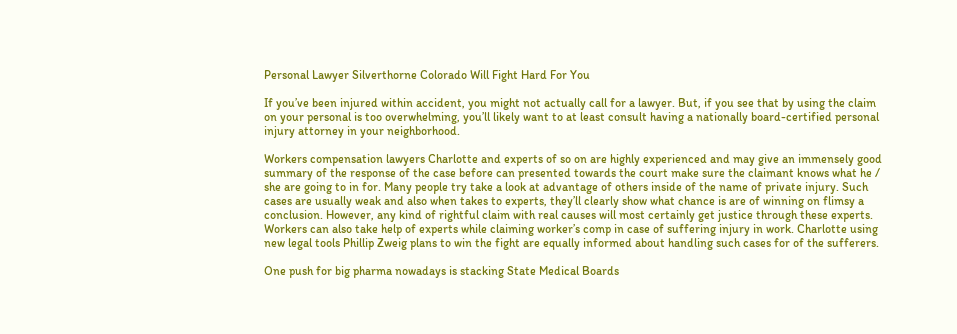Personal Lawyer Silverthorne Colorado Will Fight Hard For You

If you’ve been injured within accident, you might not actually call for a lawyer. But, if you see that by using the claim on your personal is too overwhelming, you’ll likely want to at least consult having a nationally board-certified personal injury attorney in your neighborhood.

Workers compensation lawyers Charlotte and experts of so on are highly experienced and may give an immensely good summary of the response of the case before can presented towards the court make sure the claimant knows what he / she are going to in for. Many people try take a look at advantage of others inside of the name of private injury. Such cases are usually weak and also when takes to experts, they’ll clearly show what chance is are of winning on flimsy a conclusion. However, any kind of rightful claim with real causes will most certainly get justice through these experts. Workers can also take help of experts while claiming worker’s comp in case of suffering injury in work. Charlotte using new legal tools Phillip Zweig plans to win the fight are equally informed about handling such cases for of the sufferers.

One push for big pharma nowadays is stacking State Medical Boards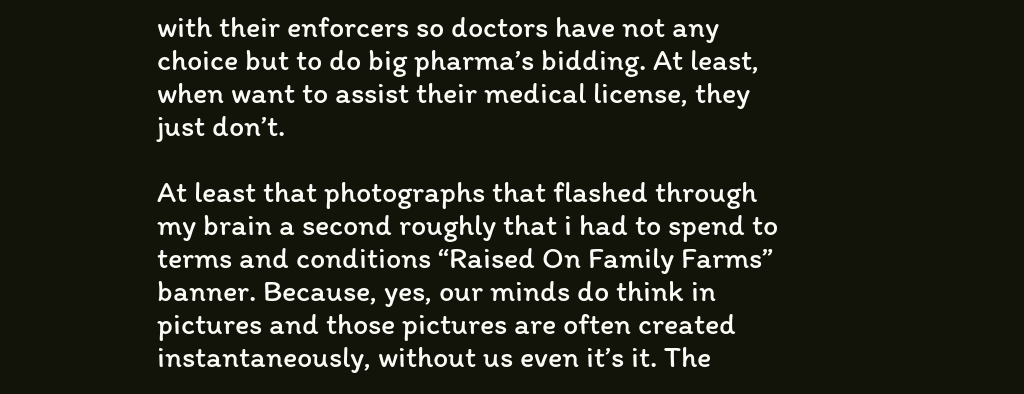with their enforcers so doctors have not any choice but to do big pharma’s bidding. At least, when want to assist their medical license, they just don’t.

At least that photographs that flashed through my brain a second roughly that i had to spend to terms and conditions “Raised On Family Farms” banner. Because, yes, our minds do think in pictures and those pictures are often created instantaneously, without us even it’s it. The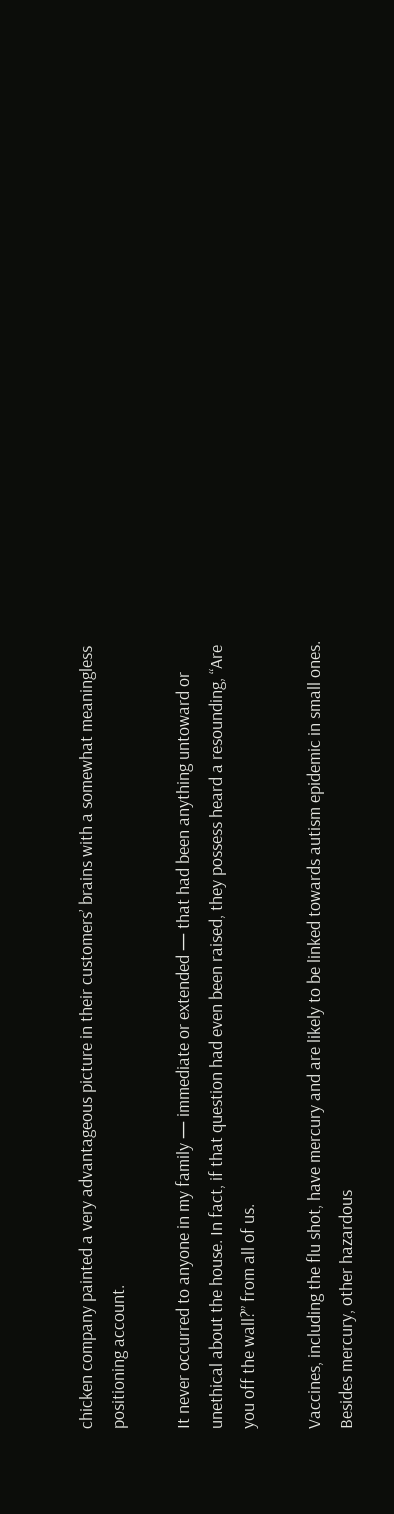chicken company painted a very advantageous picture in their customers’ brains with a somewhat meaningless positioning account.

It never occurred to anyone in my family — immediate or extended — that had been anything untoward or unethical about the house. In fact, if that question had even been raised, they possess heard a resounding, “Are you off the wall?” from all of us.

Vaccines, including the flu shot, have mercury and are likely to be linked towards autism epidemic in small ones. Besides mercury, other hazardous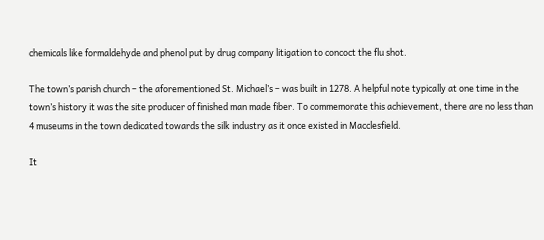chemicals like formaldehyde and phenol put by drug company litigation to concoct the flu shot.

The town’s parish church – the aforementioned St. Michael’s – was built in 1278. A helpful note typically at one time in the town’s history it was the site producer of finished man made fiber. To commemorate this achievement, there are no less than 4 museums in the town dedicated towards the silk industry as it once existed in Macclesfield.

It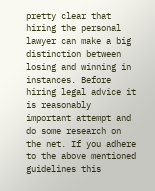pretty clear that hiring the personal lawyer can make a big distinction between losing and winning in instances. Before hiring legal advice it is reasonably important attempt and do some research on the net. If you adhere to the above mentioned guidelines this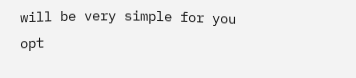will be very simple for you opt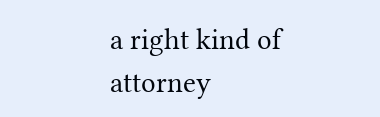a right kind of attorney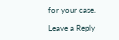for your case.

Leave a Reply